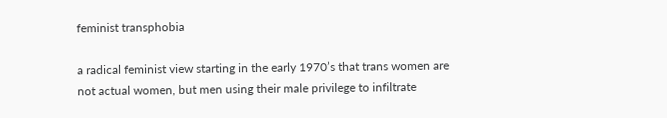feminist transphobia

a radical feminist view starting in the early 1970’s that trans women are not actual women, but men using their male privilege to infiltrate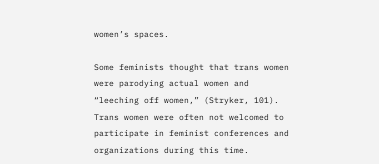women’s spaces.

Some feminists thought that trans women were parodying actual women and “leeching off women,” (Stryker, 101). Trans women were often not welcomed to participate in feminist conferences and organizations during this time.